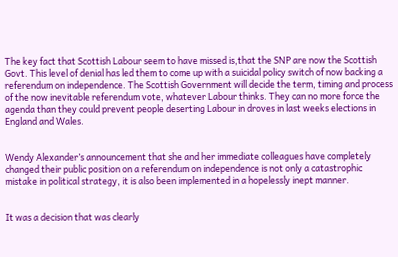The key fact that Scottish Labour seem to have missed is,that the SNP are now the Scottish Govt. This level of denial has led them to come up with a suicidal policy switch of now backing a referendum on independence. The Scottish Government will decide the term, timing and process of the now inevitable referendum vote, whatever Labour thinks. They can no more force the agenda than they could prevent people deserting Labour in droves in last weeks elections in England and Wales.


Wendy Alexander’s announcement that she and her immediate colleagues have completely changed their public position on a referendum on independence is not only a catastrophic mistake in political strategy, it is also been implemented in a hopelessly inept manner.


It was a decision that was clearly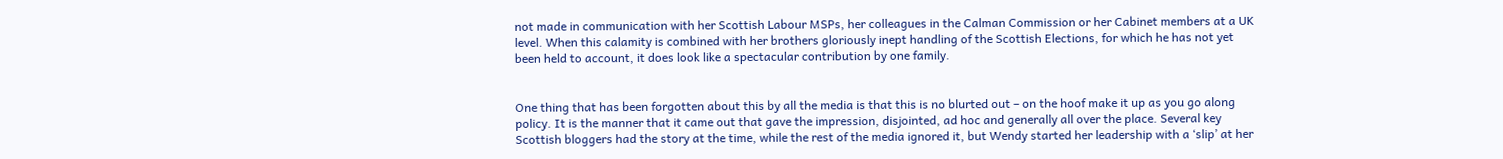not made in communication with her Scottish Labour MSPs, her colleagues in the Calman Commission or her Cabinet members at a UK level. When this calamity is combined with her brothers gloriously inept handling of the Scottish Elections, for which he has not yet been held to account, it does look like a spectacular contribution by one family.


One thing that has been forgotten about this by all the media is that this is no blurted out – on the hoof make it up as you go along policy. It is the manner that it came out that gave the impression, disjointed, ad hoc and generally all over the place. Several key Scottish bloggers had the story at the time, while the rest of the media ignored it, but Wendy started her leadership with a ‘slip’ at her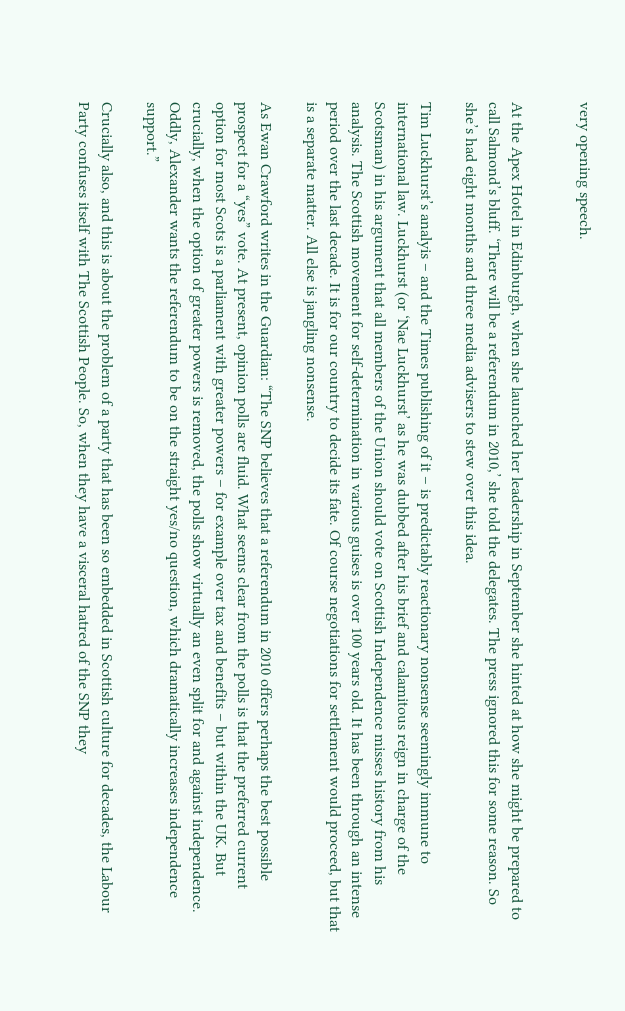very opening speech.


At the Apex Hotel in Edinburgh, when she launched her leadership in September she hinted at how she might be prepared to call Salmond’s bluff. ‘There will be a referendum in 2010,’ she told the delegates. The press ignored this for some reason. So she’s had eight months and three media advisers to stew over this idea.

Tim Luckhurst’s analyis – and the Times publishing of it – is predictably reactionary nonsense seemingly immune to international law. Luckhurst (or ‘Nae Luckhurst’ as he was dubbed after his brief and calamitous reign in charge of the Scotsman) in his argument that all members of the Union should vote on Scottish Independence misses history from his analysis. The Scottish movement for self-determination in various guises is over 100 years old. It has been through an intense period over the last decade. It is for our country to decide its fate. Of course negotiations for settlement would proceed, but that is a separate matter. All else is jangling nonsense.

As Ewan Crawford writes in the Guardian: “The SNP believes that a referendum in 2010 offers perhaps the best possible prospect for a “yes” vote. At present, opinion polls are fluid. What seems clear from the polls is that the preferred current option for most Scots is a parliament with greater powers – for example over tax and benefits – but within the UK. But crucially, when the option of greater powers is removed, the polls show virtually an even split for and against independence. Oddly, Alexander wants the referendum to be on the straight yes/no question, which dramatically increases independence support.”

Crucially also, and this is about the problem of a party that has been so embedded in Scottish culture for decades, the Labour Party confuses itself with The Scottish People. So, when they have a visceral hatred of the SNP they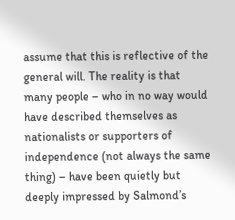assume that this is reflective of the general will. The reality is that many people – who in no way would have described themselves as nationalists or supporters of independence (not always the same thing) – have been quietly but deeply impressed by Salmond’s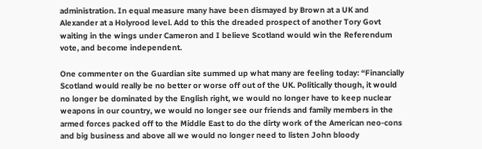administration. In equal measure many have been dismayed by Brown at a UK and Alexander at a Holyrood level. Add to this the dreaded prospect of another Tory Govt waiting in the wings under Cameron and I believe Scotland would win the Referendum vote, and become independent.

One commenter on the Guardian site summed up what many are feeling today: “Financially Scotland would really be no better or worse off out of the UK. Politically though, it would no longer be dominated by the English right, we would no longer have to keep nuclear weapons in our country, we would no longer see our friends and family members in the armed forces packed off to the Middle East to do the dirty work of the American neo-cons and big business and above all we would no longer need to listen John bloody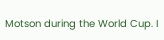Motson during the World Cup. I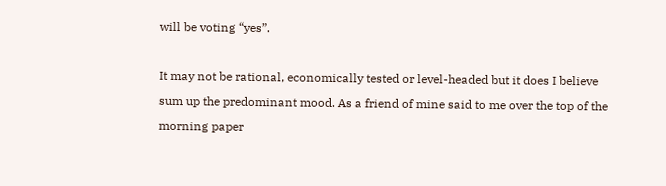will be voting “yes”.

It may not be rational, economically tested or level-headed but it does I believe sum up the predominant mood. As a friend of mine said to me over the top of the morning paper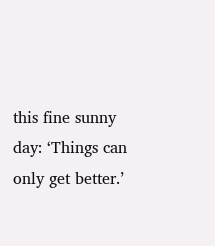this fine sunny day: ‘Things can only get better.’